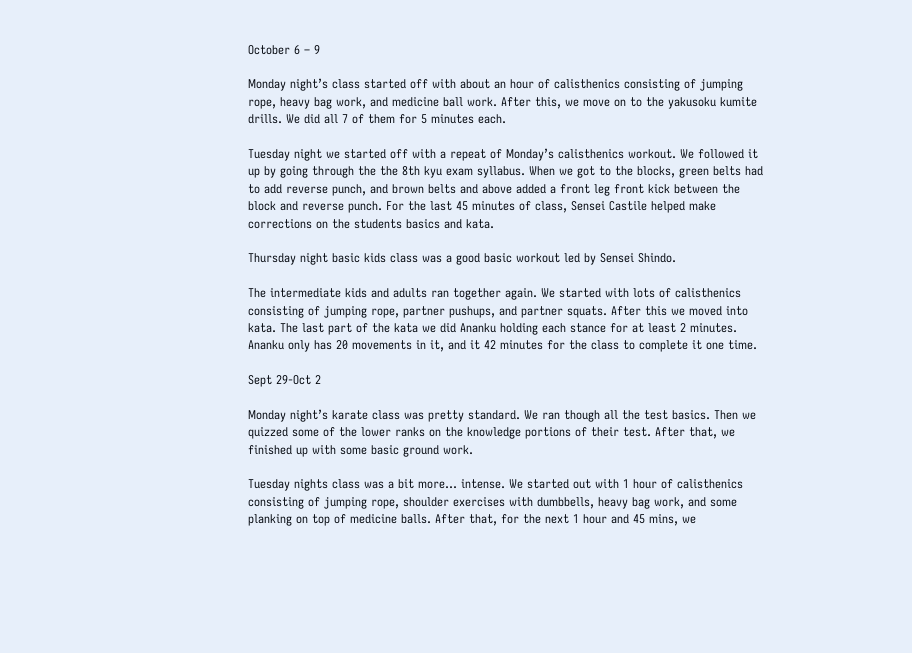October 6 – 9

Monday night’s class started off with about an hour of calisthenics consisting of jumping rope, heavy bag work, and medicine ball work. After this, we move on to the yakusoku kumite drills. We did all 7 of them for 5 minutes each.

Tuesday night we started off with a repeat of Monday’s calisthenics workout. We followed it up by going through the the 8th kyu exam syllabus. When we got to the blocks, green belts had to add reverse punch, and brown belts and above added a front leg front kick between the block and reverse punch. For the last 45 minutes of class, Sensei Castile helped make corrections on the students basics and kata.

Thursday night basic kids class was a good basic workout led by Sensei Shindo.

The intermediate kids and adults ran together again. We started with lots of calisthenics consisting of jumping rope, partner pushups, and partner squats. After this we moved into kata. The last part of the kata we did Ananku holding each stance for at least 2 minutes. Ananku only has 20 movements in it, and it 42 minutes for the class to complete it one time.

Sept 29-Oct 2

Monday night’s karate class was pretty standard. We ran though all the test basics. Then we quizzed some of the lower ranks on the knowledge portions of their test. After that, we finished up with some basic ground work.

Tuesday nights class was a bit more… intense. We started out with 1 hour of calisthenics consisting of jumping rope, shoulder exercises with dumbbells, heavy bag work, and some planking on top of medicine balls. After that, for the next 1 hour and 45 mins, we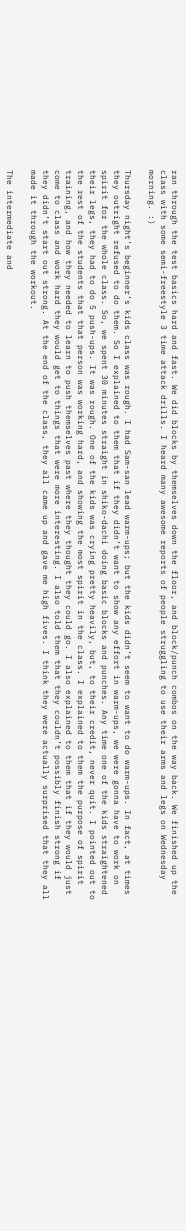ran through the test basics hard and fast. We did blocks by themselves down the floor, and block/punch combos on the way back. We finished up the class with some semi-freestyle 3 time attack drills. I heard many awesome reports of people struggling to use their arms and legs on Wednesday morning. :)

Thursday night’s beginner’s kids class was rough. I had Sam-san lead warm-ups; but the kids didn’t seem to want to do warm-ups. In fact, at times they outright refused to do them. So I explained to them that if they didn’t want to show any effort in warm-ups, we were gonna have to work on spirit for the whole class. So, we spent 30 minutes straight in shiko-dachi doing basic blocks and punches. Any time one of the kids straightened their legs, they had to do 5 push-ups. It was rough. One of the kids was crying pretty heavily, but, to their credit, never quit. I pointed out to the rest of the students that that person was working hard, and showing the most spirit in the class. I explained to them the purpose of spirit training, and how they needed to learn to push themselves past where they thought they could go. I also explained to them that if they would just come to class and work hard they would get to things that were more interesting. I also told them that they couldn’t possibly finish strong if they didn’t start out strong. At the end of the class, they all came up and gave me high fives. I think they were actually surprised that they all made it through the workout.

The intermediate and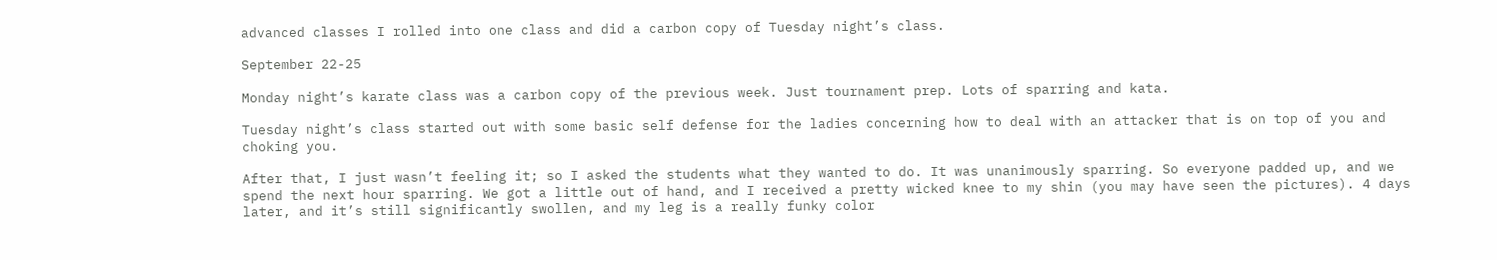advanced classes I rolled into one class and did a carbon copy of Tuesday night’s class.

September 22-25

Monday night’s karate class was a carbon copy of the previous week. Just tournament prep. Lots of sparring and kata.

Tuesday night’s class started out with some basic self defense for the ladies concerning how to deal with an attacker that is on top of you and choking you.

After that, I just wasn’t feeling it; so I asked the students what they wanted to do. It was unanimously sparring. So everyone padded up, and we spend the next hour sparring. We got a little out of hand, and I received a pretty wicked knee to my shin (you may have seen the pictures). 4 days later, and it’s still significantly swollen, and my leg is a really funky color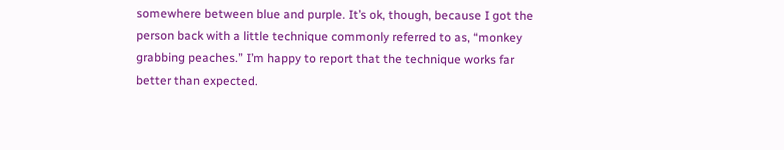somewhere between blue and purple. It’s ok, though, because I got the person back with a little technique commonly referred to as, “monkey grabbing peaches.” I’m happy to report that the technique works far better than expected.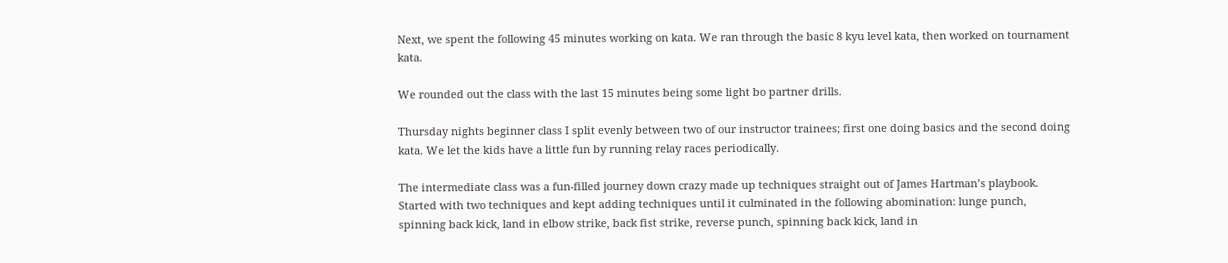Next, we spent the following 45 minutes working on kata. We ran through the basic 8 kyu level kata, then worked on tournament kata.

We rounded out the class with the last 15 minutes being some light bo partner drills.

Thursday nights beginner class I split evenly between two of our instructor trainees; first one doing basics and the second doing kata. We let the kids have a little fun by running relay races periodically.

The intermediate class was a fun-filled journey down crazy made up techniques straight out of James Hartman’s playbook. Started with two techniques and kept adding techniques until it culminated in the following abomination: lunge punch, spinning back kick, land in elbow strike, back fist strike, reverse punch, spinning back kick, land in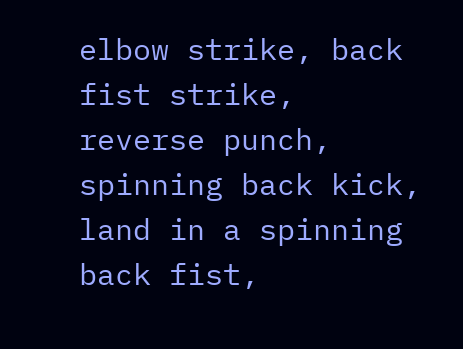elbow strike, back fist strike, reverse punch, spinning back kick, land in a spinning back fist,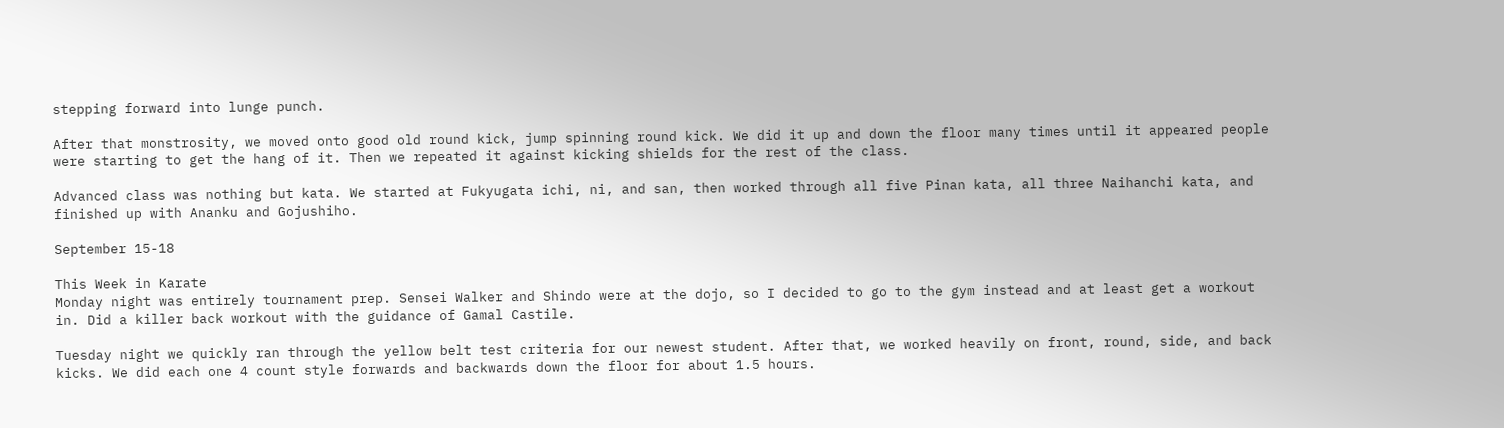stepping forward into lunge punch.

After that monstrosity, we moved onto good old round kick, jump spinning round kick. We did it up and down the floor many times until it appeared people were starting to get the hang of it. Then we repeated it against kicking shields for the rest of the class.

Advanced class was nothing but kata. We started at Fukyugata ichi, ni, and san, then worked through all five Pinan kata, all three Naihanchi kata, and finished up with Ananku and Gojushiho.

September 15-18

This Week in Karate
Monday night was entirely tournament prep. Sensei Walker and Shindo were at the dojo, so I decided to go to the gym instead and at least get a workout in. Did a killer back workout with the guidance of Gamal Castile.

Tuesday night we quickly ran through the yellow belt test criteria for our newest student. After that, we worked heavily on front, round, side, and back kicks. We did each one 4 count style forwards and backwards down the floor for about 1.5 hours.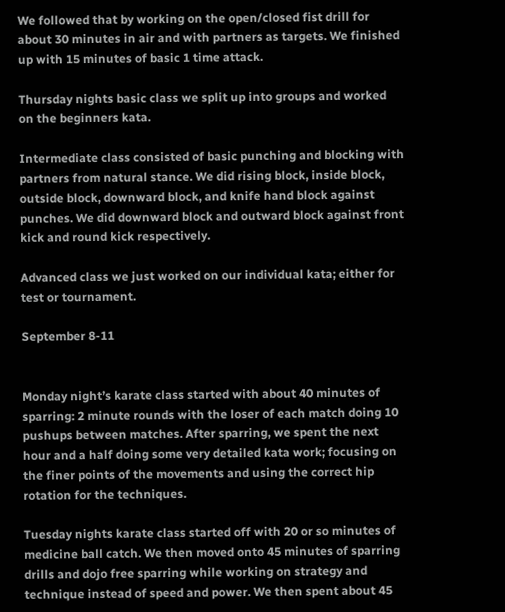We followed that by working on the open/closed fist drill for about 30 minutes in air and with partners as targets. We finished up with 15 minutes of basic 1 time attack.

Thursday nights basic class we split up into groups and worked on the beginners kata.

Intermediate class consisted of basic punching and blocking with partners from natural stance. We did rising block, inside block, outside block, downward block, and knife hand block against punches. We did downward block and outward block against front kick and round kick respectively.

Advanced class we just worked on our individual kata; either for test or tournament.

September 8-11


Monday night’s karate class started with about 40 minutes of sparring: 2 minute rounds with the loser of each match doing 10 pushups between matches. After sparring, we spent the next hour and a half doing some very detailed kata work; focusing on the finer points of the movements and using the correct hip rotation for the techniques.

Tuesday nights karate class started off with 20 or so minutes of medicine ball catch. We then moved onto 45 minutes of sparring drills and dojo free sparring while working on strategy and technique instead of speed and power. We then spent about 45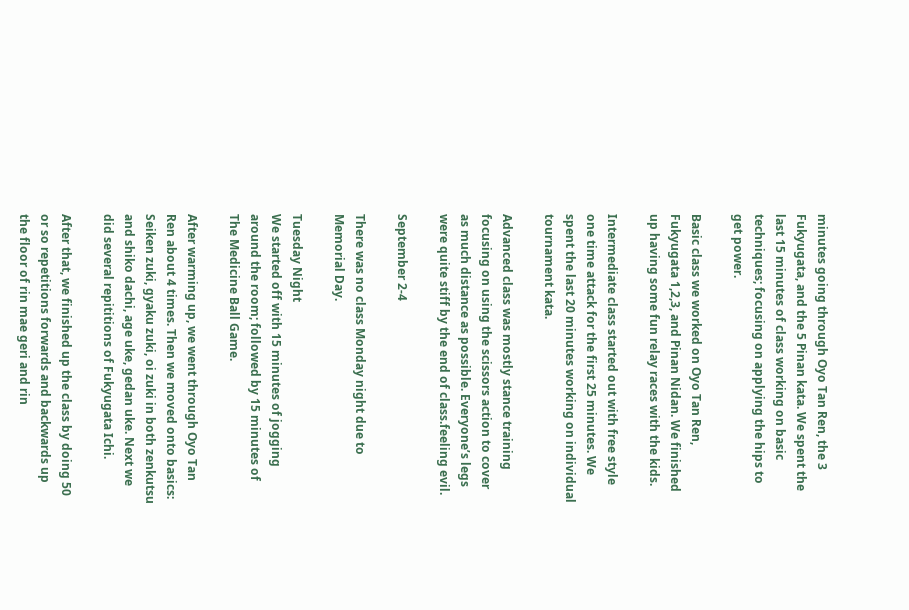minutes going through Oyo Tan Ren, the 3 Fukyugata, and the 5 Pinan kata. We spent the last 15 minutes of class working on basic techniques; focusing on applying the hips to get power.

Basic class we worked on Oyo Tan Ren, Fukyugata 1,2,3, and Pinan Nidan. We finished up having some fun relay races with the kids.

Intermediate class started out with free style one time attack for the first 25 minutes. We spent the last 20 minutes working on individual tournament kata.

Advanced class was mostly stance training focusing on using the scissors action to cover as much distance as possible. Everyone’s legs were quite stiff by the end of class.feeling evil.

September 2-4

There was no class Monday night due to Memorial Day.

Tuesday Night
We started off with 15 minutes of jogging around the room; followed by 15 minutes of The Medicine Ball Game.

After warming up, we went through Oyo Tan Ren about 4 times. Then we moved onto basics: Seiken zuki, gyaku zuki, oi zuki in both zenkutsu and shiko dachi, age uke, gedan uke. Next we did several repititions of Fukyugata Ichi.

After that, we finished up the class by doing 50 or so repetitions forwards and backwards up the floor of rin mae geri and rin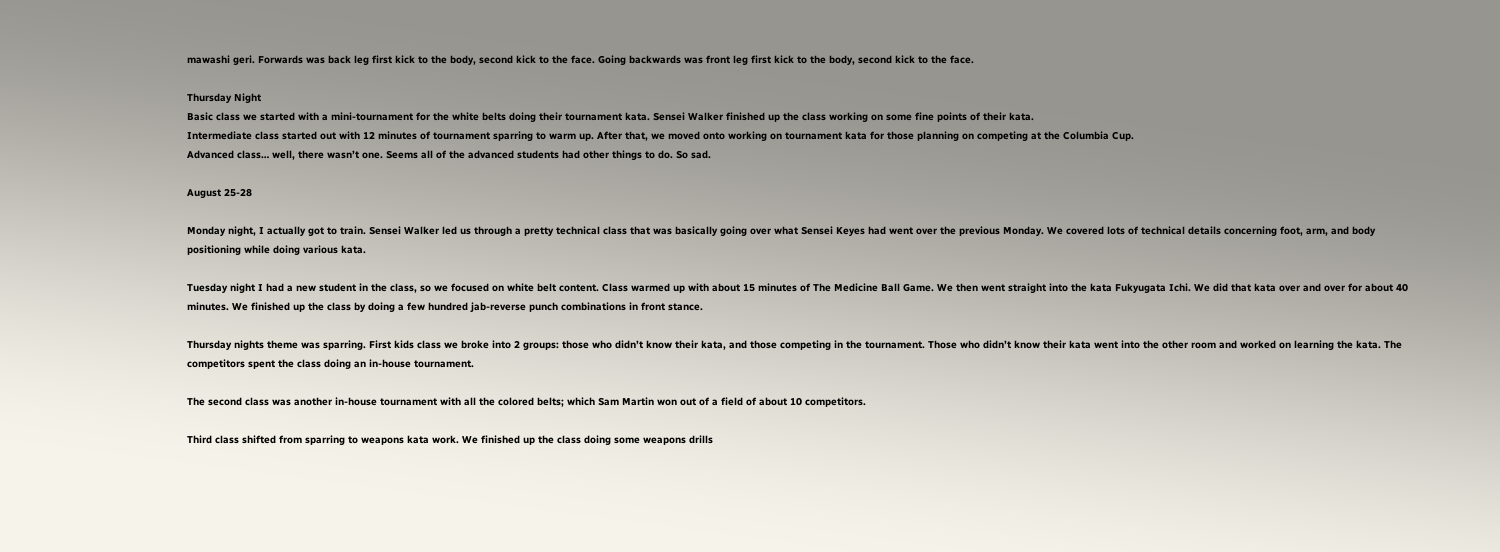mawashi geri. Forwards was back leg first kick to the body, second kick to the face. Going backwards was front leg first kick to the body, second kick to the face.

Thursday Night
Basic class we started with a mini-tournament for the white belts doing their tournament kata. Sensei Walker finished up the class working on some fine points of their kata.
Intermediate class started out with 12 minutes of tournament sparring to warm up. After that, we moved onto working on tournament kata for those planning on competing at the Columbia Cup.
Advanced class… well, there wasn’t one. Seems all of the advanced students had other things to do. So sad.

August 25-28

Monday night, I actually got to train. Sensei Walker led us through a pretty technical class that was basically going over what Sensei Keyes had went over the previous Monday. We covered lots of technical details concerning foot, arm, and body positioning while doing various kata.

Tuesday night I had a new student in the class, so we focused on white belt content. Class warmed up with about 15 minutes of The Medicine Ball Game. We then went straight into the kata Fukyugata Ichi. We did that kata over and over for about 40 minutes. We finished up the class by doing a few hundred jab-reverse punch combinations in front stance.

Thursday nights theme was sparring. First kids class we broke into 2 groups: those who didn’t know their kata, and those competing in the tournament. Those who didn’t know their kata went into the other room and worked on learning the kata. The competitors spent the class doing an in-house tournament.

The second class was another in-house tournament with all the colored belts; which Sam Martin won out of a field of about 10 competitors.

Third class shifted from sparring to weapons kata work. We finished up the class doing some weapons drills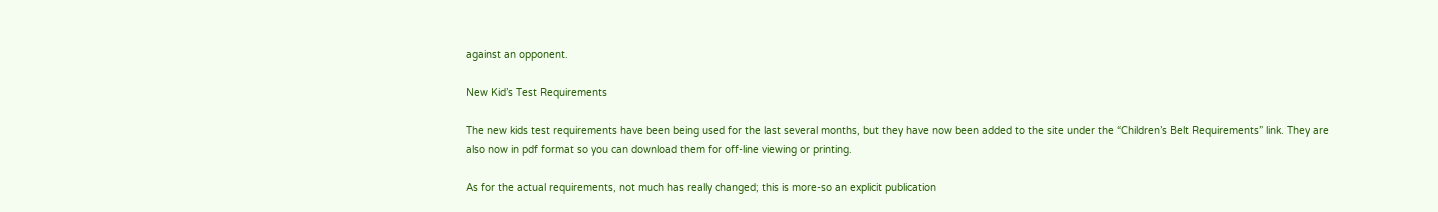against an opponent.

New Kid’s Test Requirements

The new kids test requirements have been being used for the last several months, but they have now been added to the site under the “Children’s Belt Requirements” link. They are also now in pdf format so you can download them for off-line viewing or printing.

As for the actual requirements, not much has really changed; this is more-so an explicit publication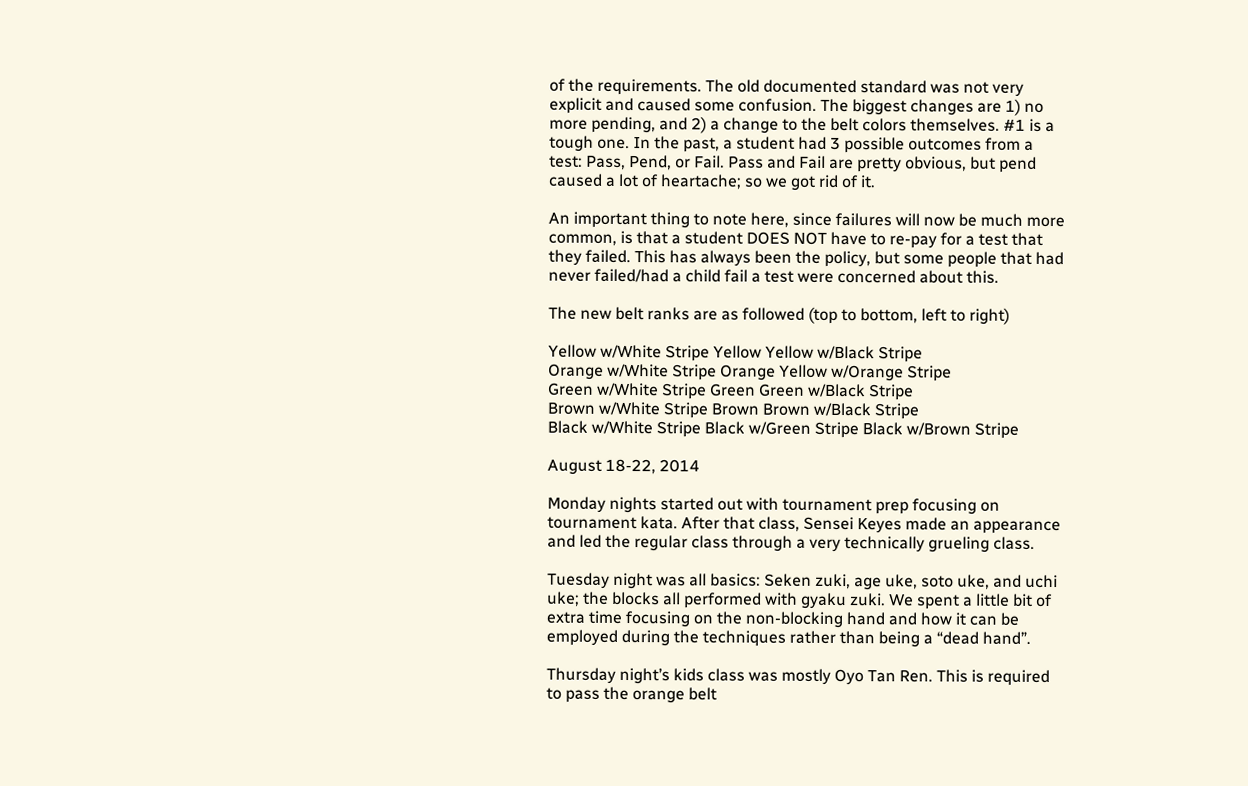of the requirements. The old documented standard was not very explicit and caused some confusion. The biggest changes are 1) no more pending, and 2) a change to the belt colors themselves. #1 is a tough one. In the past, a student had 3 possible outcomes from a test: Pass, Pend, or Fail. Pass and Fail are pretty obvious, but pend caused a lot of heartache; so we got rid of it.

An important thing to note here, since failures will now be much more common, is that a student DOES NOT have to re-pay for a test that they failed. This has always been the policy, but some people that had never failed/had a child fail a test were concerned about this.

The new belt ranks are as followed (top to bottom, left to right)

Yellow w/White Stripe Yellow Yellow w/Black Stripe
Orange w/White Stripe Orange Yellow w/Orange Stripe
Green w/White Stripe Green Green w/Black Stripe
Brown w/White Stripe Brown Brown w/Black Stripe
Black w/White Stripe Black w/Green Stripe Black w/Brown Stripe

August 18-22, 2014

Monday nights started out with tournament prep focusing on tournament kata. After that class, Sensei Keyes made an appearance and led the regular class through a very technically grueling class.

Tuesday night was all basics: Seken zuki, age uke, soto uke, and uchi uke; the blocks all performed with gyaku zuki. We spent a little bit of extra time focusing on the non-blocking hand and how it can be employed during the techniques rather than being a “dead hand”.

Thursday night’s kids class was mostly Oyo Tan Ren. This is required to pass the orange belt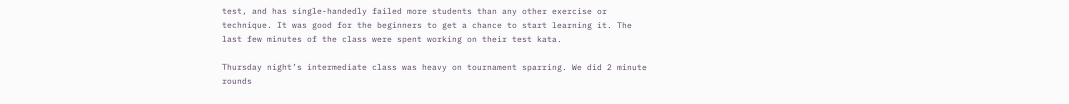test, and has single-handedly failed more students than any other exercise or technique. It was good for the beginners to get a chance to start learning it. The last few minutes of the class were spent working on their test kata.

Thursday night’s intermediate class was heavy on tournament sparring. We did 2 minute rounds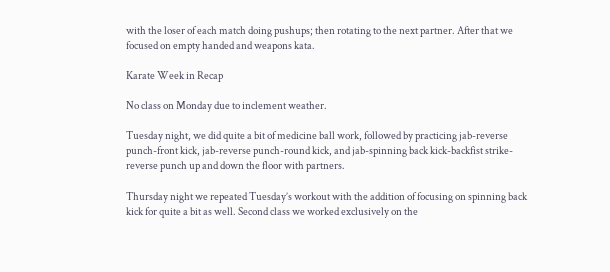with the loser of each match doing pushups; then rotating to the next partner. After that we focused on empty handed and weapons kata.

Karate Week in Recap

No class on Monday due to inclement weather.

Tuesday night, we did quite a bit of medicine ball work, followed by practicing jab-reverse punch-front kick, jab-reverse punch-round kick, and jab-spinning back kick-backfist strike-reverse punch up and down the floor with partners.

Thursday night we repeated Tuesday’s workout with the addition of focusing on spinning back kick for quite a bit as well. Second class we worked exclusively on the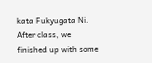kata Fukyugata Ni. After class, we finished up with some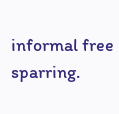informal free sparring.